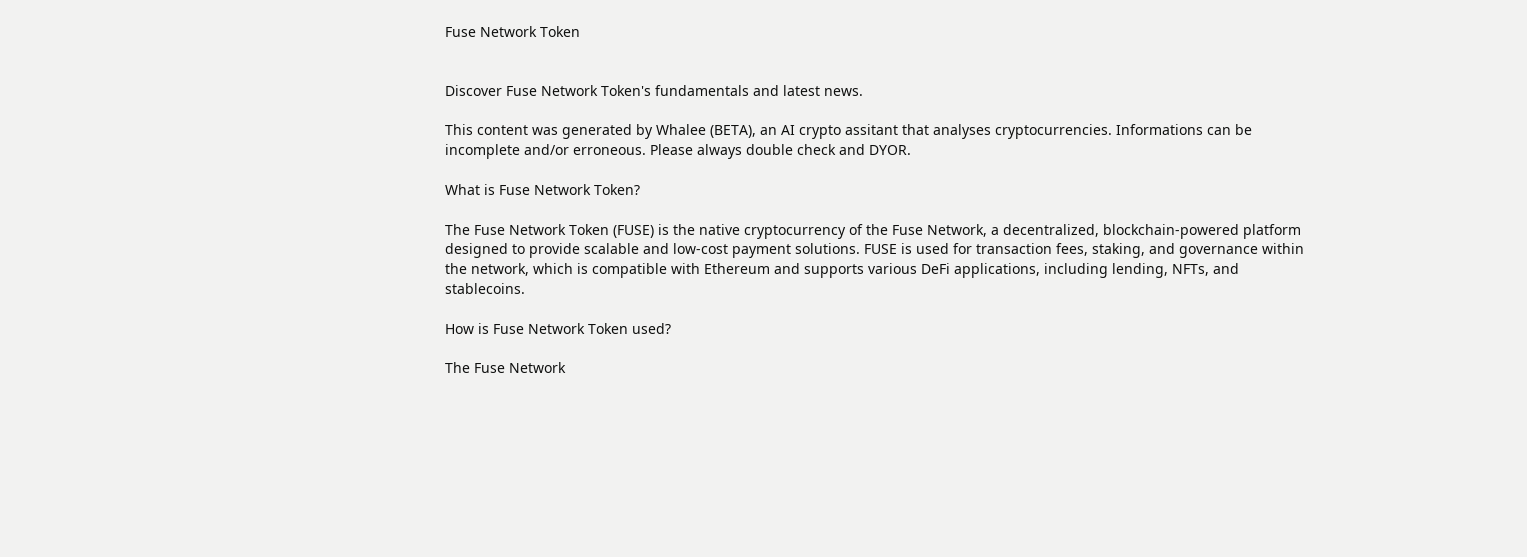Fuse Network Token


Discover Fuse Network Token's fundamentals and latest news.

This content was generated by Whalee (BETA), an AI crypto assitant that analyses cryptocurrencies. Informations can be incomplete and/or erroneous. Please always double check and DYOR.

What is Fuse Network Token?

The Fuse Network Token (FUSE) is the native cryptocurrency of the Fuse Network, a decentralized, blockchain-powered platform designed to provide scalable and low-cost payment solutions. FUSE is used for transaction fees, staking, and governance within the network, which is compatible with Ethereum and supports various DeFi applications, including lending, NFTs, and stablecoins.

How is Fuse Network Token used?

The Fuse Network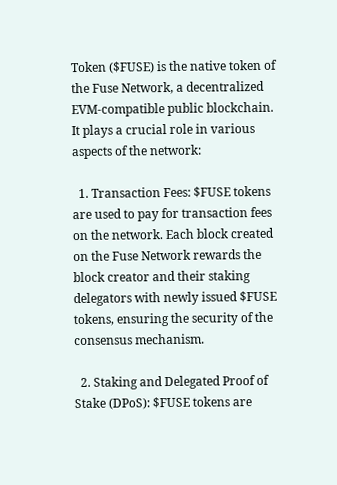Token ($FUSE) is the native token of the Fuse Network, a decentralized EVM-compatible public blockchain. It plays a crucial role in various aspects of the network:

  1. Transaction Fees: $FUSE tokens are used to pay for transaction fees on the network. Each block created on the Fuse Network rewards the block creator and their staking delegators with newly issued $FUSE tokens, ensuring the security of the consensus mechanism.

  2. Staking and Delegated Proof of Stake (DPoS): $FUSE tokens are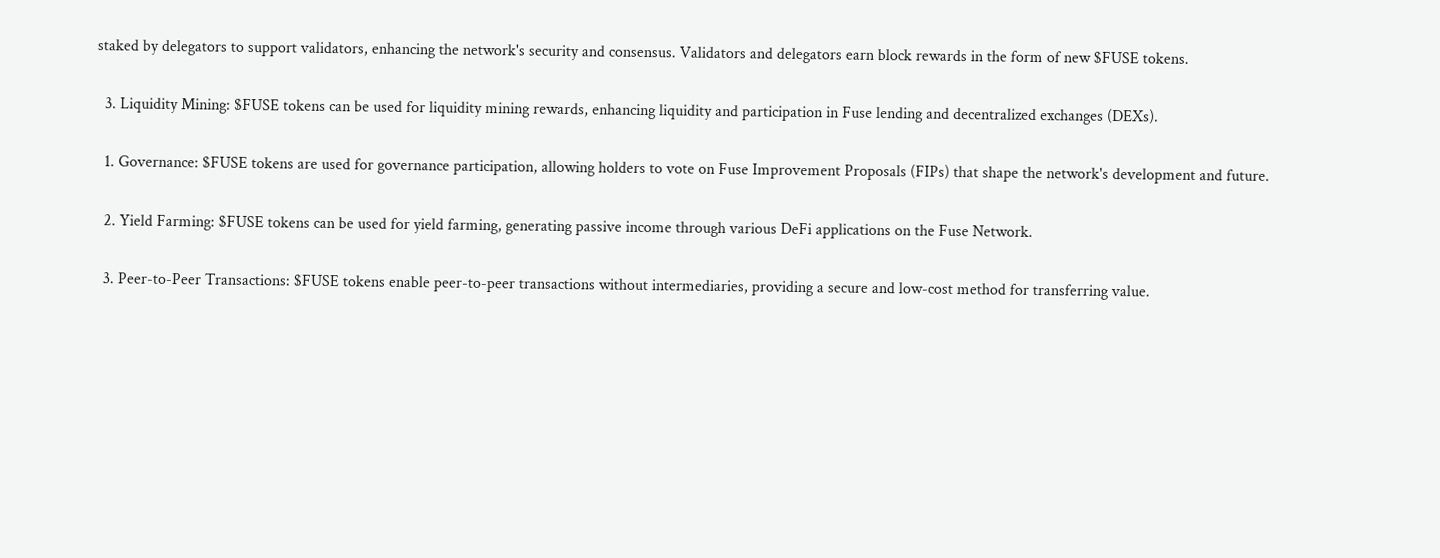staked by delegators to support validators, enhancing the network's security and consensus. Validators and delegators earn block rewards in the form of new $FUSE tokens.

  3. Liquidity Mining: $FUSE tokens can be used for liquidity mining rewards, enhancing liquidity and participation in Fuse lending and decentralized exchanges (DEXs).

  1. Governance: $FUSE tokens are used for governance participation, allowing holders to vote on Fuse Improvement Proposals (FIPs) that shape the network's development and future.

  2. Yield Farming: $FUSE tokens can be used for yield farming, generating passive income through various DeFi applications on the Fuse Network.

  3. Peer-to-Peer Transactions: $FUSE tokens enable peer-to-peer transactions without intermediaries, providing a secure and low-cost method for transferring value.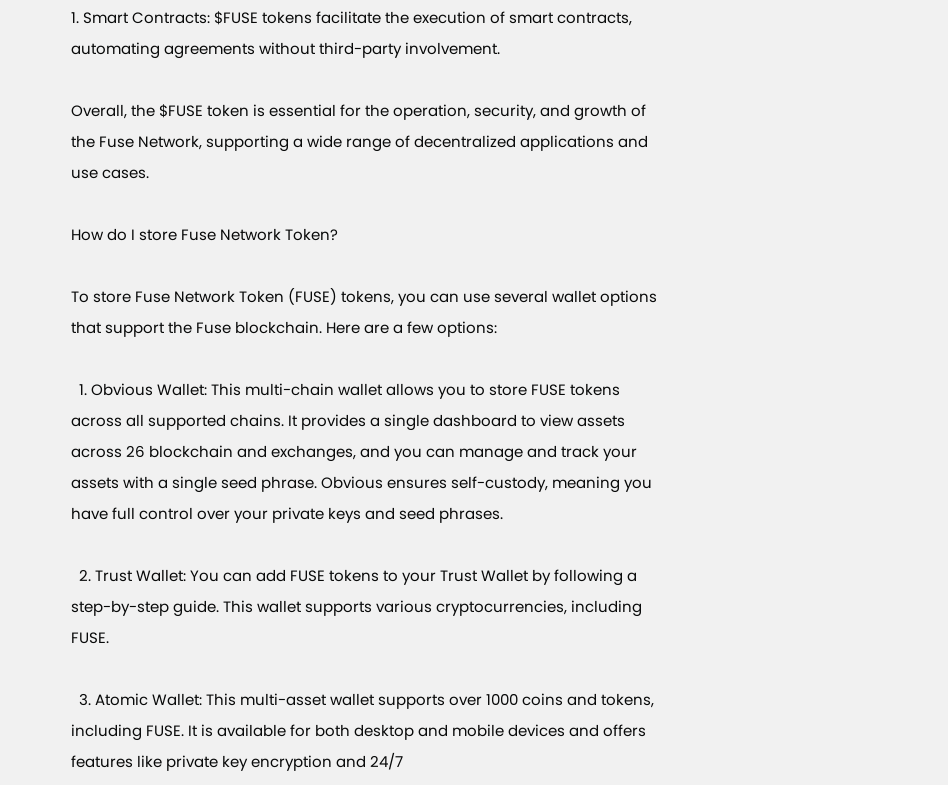1. Smart Contracts: $FUSE tokens facilitate the execution of smart contracts, automating agreements without third-party involvement.

Overall, the $FUSE token is essential for the operation, security, and growth of the Fuse Network, supporting a wide range of decentralized applications and use cases.

How do I store Fuse Network Token?

To store Fuse Network Token (FUSE) tokens, you can use several wallet options that support the Fuse blockchain. Here are a few options:

  1. Obvious Wallet: This multi-chain wallet allows you to store FUSE tokens across all supported chains. It provides a single dashboard to view assets across 26 blockchain and exchanges, and you can manage and track your assets with a single seed phrase. Obvious ensures self-custody, meaning you have full control over your private keys and seed phrases.

  2. Trust Wallet: You can add FUSE tokens to your Trust Wallet by following a step-by-step guide. This wallet supports various cryptocurrencies, including FUSE.

  3. Atomic Wallet: This multi-asset wallet supports over 1000 coins and tokens, including FUSE. It is available for both desktop and mobile devices and offers features like private key encryption and 24/7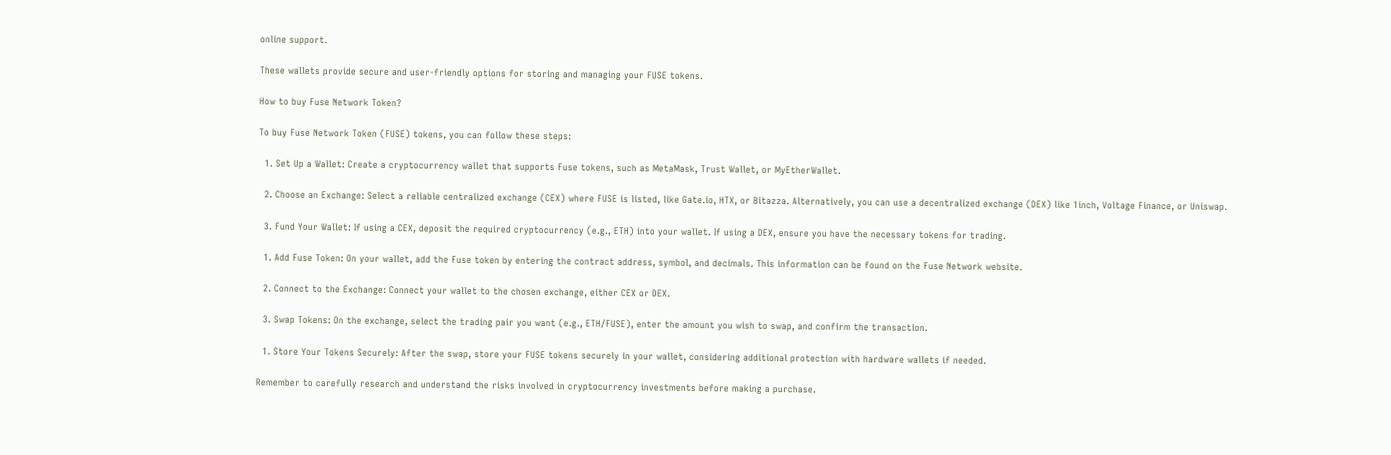online support.

These wallets provide secure and user-friendly options for storing and managing your FUSE tokens.

How to buy Fuse Network Token?

To buy Fuse Network Token (FUSE) tokens, you can follow these steps:

  1. Set Up a Wallet: Create a cryptocurrency wallet that supports Fuse tokens, such as MetaMask, Trust Wallet, or MyEtherWallet.

  2. Choose an Exchange: Select a reliable centralized exchange (CEX) where FUSE is listed, like Gate.io, HTX, or Bitazza. Alternatively, you can use a decentralized exchange (DEX) like 1inch, Voltage Finance, or Uniswap.

  3. Fund Your Wallet: If using a CEX, deposit the required cryptocurrency (e.g., ETH) into your wallet. If using a DEX, ensure you have the necessary tokens for trading.

  1. Add Fuse Token: On your wallet, add the Fuse token by entering the contract address, symbol, and decimals. This information can be found on the Fuse Network website.

  2. Connect to the Exchange: Connect your wallet to the chosen exchange, either CEX or DEX.

  3. Swap Tokens: On the exchange, select the trading pair you want (e.g., ETH/FUSE), enter the amount you wish to swap, and confirm the transaction.

  1. Store Your Tokens Securely: After the swap, store your FUSE tokens securely in your wallet, considering additional protection with hardware wallets if needed.

Remember to carefully research and understand the risks involved in cryptocurrency investments before making a purchase.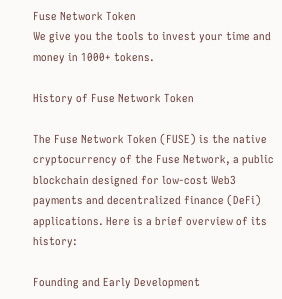Fuse Network Token
We give you the tools to invest your time and money in 1000+ tokens.

History of Fuse Network Token

The Fuse Network Token (FUSE) is the native cryptocurrency of the Fuse Network, a public blockchain designed for low-cost Web3 payments and decentralized finance (DeFi) applications. Here is a brief overview of its history:

Founding and Early Development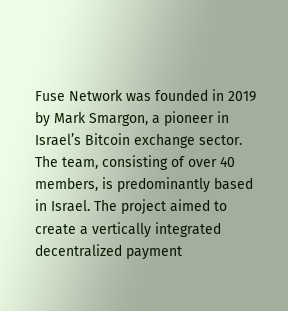Fuse Network was founded in 2019 by Mark Smargon, a pioneer in Israel’s Bitcoin exchange sector. The team, consisting of over 40 members, is predominantly based in Israel. The project aimed to create a vertically integrated decentralized payment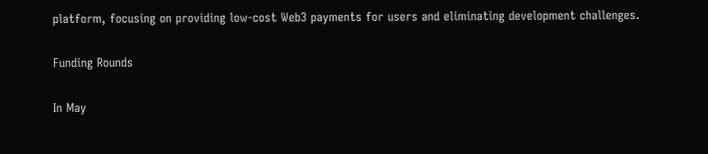platform, focusing on providing low-cost Web3 payments for users and eliminating development challenges.

Funding Rounds

In May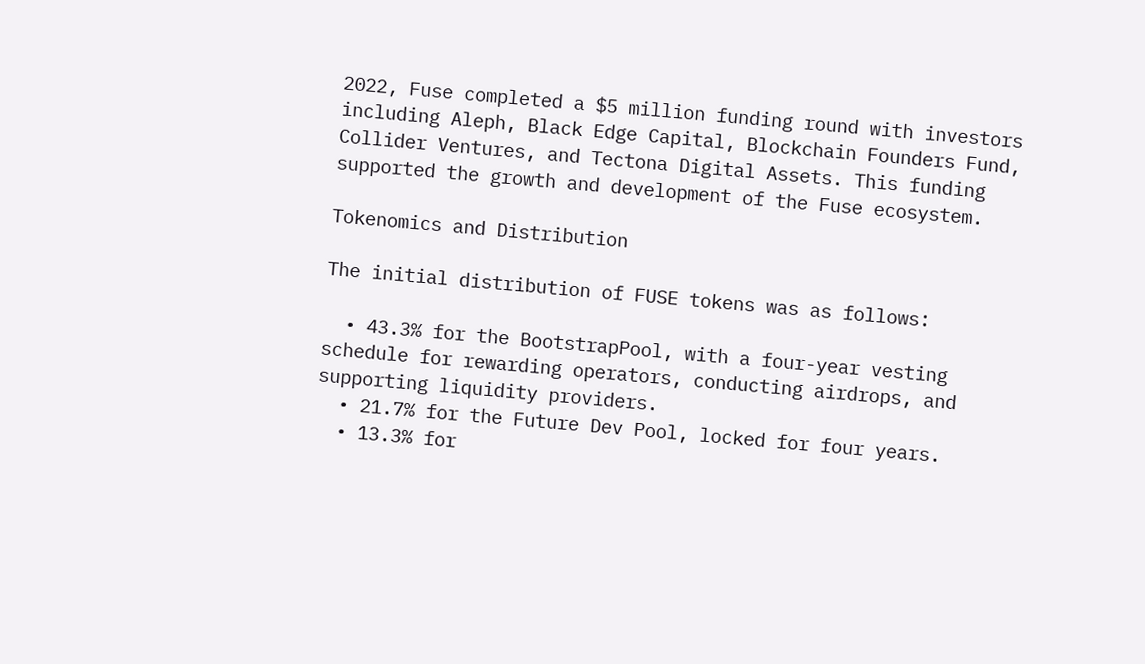2022, Fuse completed a $5 million funding round with investors including Aleph, Black Edge Capital, Blockchain Founders Fund, Collider Ventures, and Tectona Digital Assets. This funding supported the growth and development of the Fuse ecosystem.

Tokenomics and Distribution

The initial distribution of FUSE tokens was as follows:

  • 43.3% for the BootstrapPool, with a four-year vesting schedule for rewarding operators, conducting airdrops, and supporting liquidity providers.
  • 21.7% for the Future Dev Pool, locked for four years.
  • 13.3% for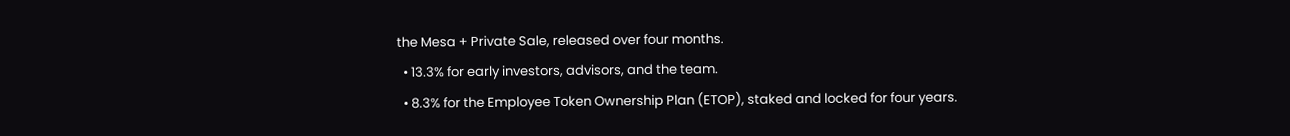the Mesa + Private Sale, released over four months.
  • 13.3% for early investors, advisors, and the team.
  • 8.3% for the Employee Token Ownership Plan (ETOP), staked and locked for four years.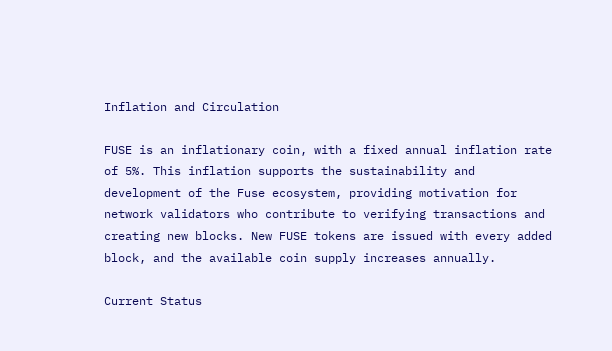Inflation and Circulation

FUSE is an inflationary coin, with a fixed annual inflation rate of 5%. This inflation supports the sustainability and development of the Fuse ecosystem, providing motivation for network validators who contribute to verifying transactions and creating new blocks. New FUSE tokens are issued with every added block, and the available coin supply increases annually.

Current Status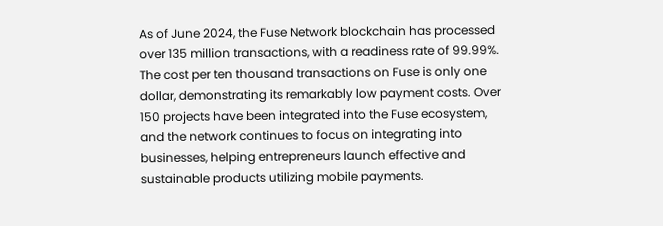As of June 2024, the Fuse Network blockchain has processed over 135 million transactions, with a readiness rate of 99.99%. The cost per ten thousand transactions on Fuse is only one dollar, demonstrating its remarkably low payment costs. Over 150 projects have been integrated into the Fuse ecosystem, and the network continues to focus on integrating into businesses, helping entrepreneurs launch effective and sustainable products utilizing mobile payments.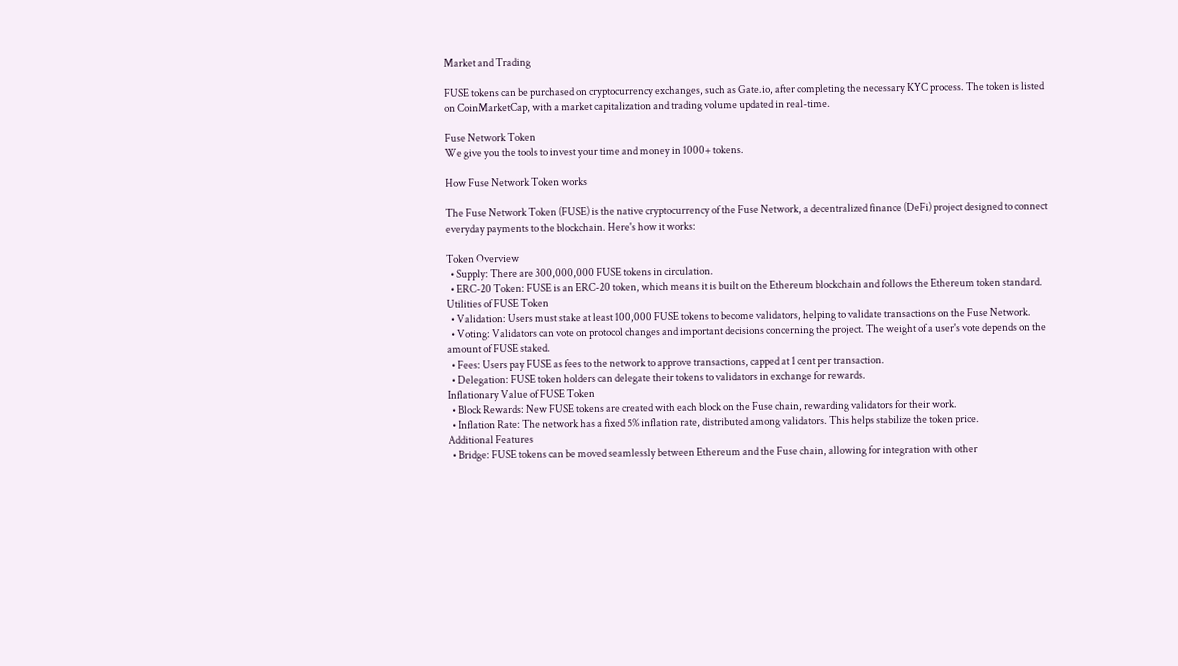Market and Trading

FUSE tokens can be purchased on cryptocurrency exchanges, such as Gate.io, after completing the necessary KYC process. The token is listed on CoinMarketCap, with a market capitalization and trading volume updated in real-time.

Fuse Network Token
We give you the tools to invest your time and money in 1000+ tokens.

How Fuse Network Token works

The Fuse Network Token (FUSE) is the native cryptocurrency of the Fuse Network, a decentralized finance (DeFi) project designed to connect everyday payments to the blockchain. Here's how it works:

Token Overview
  • Supply: There are 300,000,000 FUSE tokens in circulation.
  • ERC-20 Token: FUSE is an ERC-20 token, which means it is built on the Ethereum blockchain and follows the Ethereum token standard.
Utilities of FUSE Token
  • Validation: Users must stake at least 100,000 FUSE tokens to become validators, helping to validate transactions on the Fuse Network.
  • Voting: Validators can vote on protocol changes and important decisions concerning the project. The weight of a user's vote depends on the amount of FUSE staked.
  • Fees: Users pay FUSE as fees to the network to approve transactions, capped at 1 cent per transaction.
  • Delegation: FUSE token holders can delegate their tokens to validators in exchange for rewards.
Inflationary Value of FUSE Token
  • Block Rewards: New FUSE tokens are created with each block on the Fuse chain, rewarding validators for their work.
  • Inflation Rate: The network has a fixed 5% inflation rate, distributed among validators. This helps stabilize the token price.
Additional Features
  • Bridge: FUSE tokens can be moved seamlessly between Ethereum and the Fuse chain, allowing for integration with other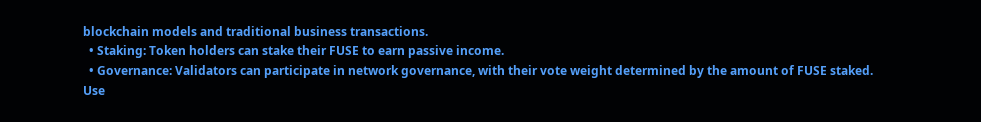blockchain models and traditional business transactions.
  • Staking: Token holders can stake their FUSE to earn passive income.
  • Governance: Validators can participate in network governance, with their vote weight determined by the amount of FUSE staked.
Use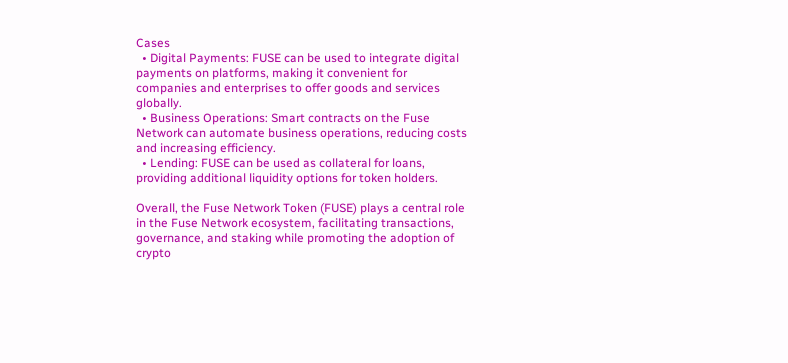Cases
  • Digital Payments: FUSE can be used to integrate digital payments on platforms, making it convenient for companies and enterprises to offer goods and services globally.
  • Business Operations: Smart contracts on the Fuse Network can automate business operations, reducing costs and increasing efficiency.
  • Lending: FUSE can be used as collateral for loans, providing additional liquidity options for token holders.

Overall, the Fuse Network Token (FUSE) plays a central role in the Fuse Network ecosystem, facilitating transactions, governance, and staking while promoting the adoption of crypto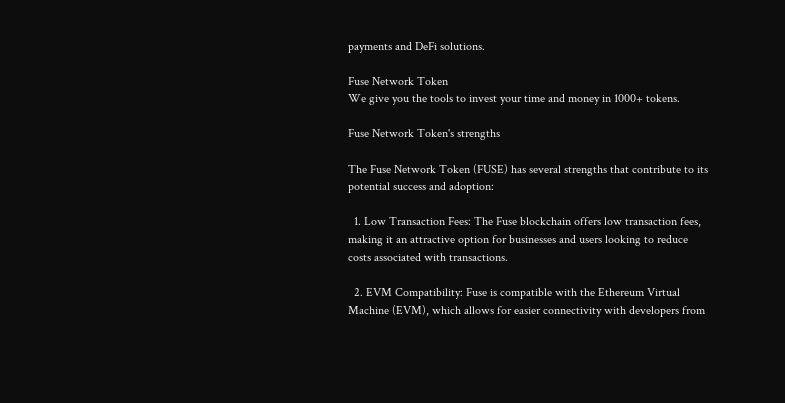payments and DeFi solutions.

Fuse Network Token
We give you the tools to invest your time and money in 1000+ tokens.

Fuse Network Token's strengths

The Fuse Network Token (FUSE) has several strengths that contribute to its potential success and adoption:

  1. Low Transaction Fees: The Fuse blockchain offers low transaction fees, making it an attractive option for businesses and users looking to reduce costs associated with transactions.

  2. EVM Compatibility: Fuse is compatible with the Ethereum Virtual Machine (EVM), which allows for easier connectivity with developers from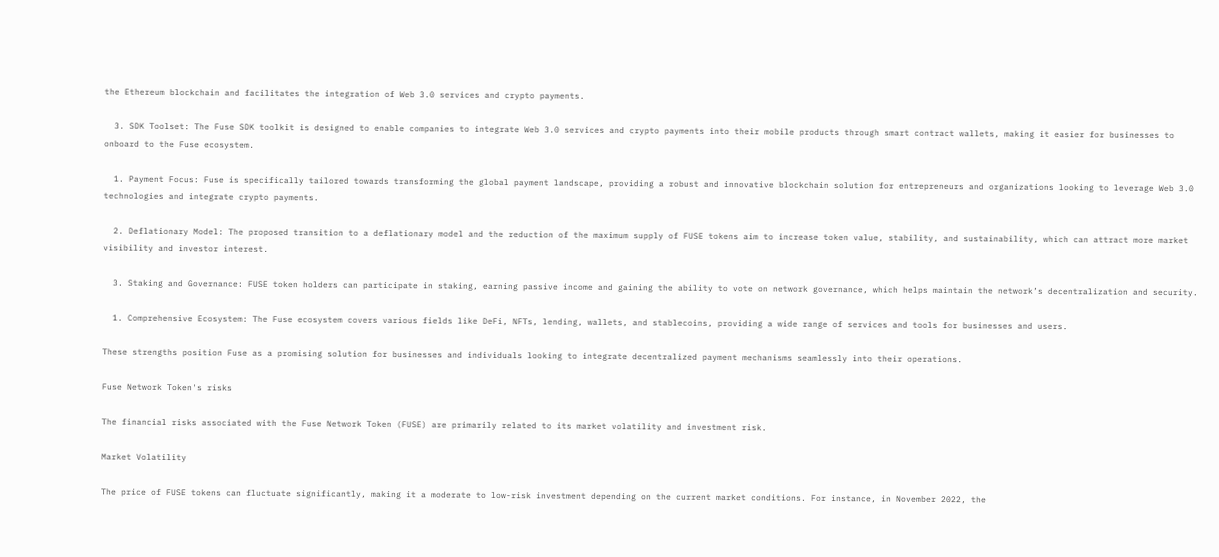the Ethereum blockchain and facilitates the integration of Web 3.0 services and crypto payments.

  3. SDK Toolset: The Fuse SDK toolkit is designed to enable companies to integrate Web 3.0 services and crypto payments into their mobile products through smart contract wallets, making it easier for businesses to onboard to the Fuse ecosystem.

  1. Payment Focus: Fuse is specifically tailored towards transforming the global payment landscape, providing a robust and innovative blockchain solution for entrepreneurs and organizations looking to leverage Web 3.0 technologies and integrate crypto payments.

  2. Deflationary Model: The proposed transition to a deflationary model and the reduction of the maximum supply of FUSE tokens aim to increase token value, stability, and sustainability, which can attract more market visibility and investor interest.

  3. Staking and Governance: FUSE token holders can participate in staking, earning passive income and gaining the ability to vote on network governance, which helps maintain the network’s decentralization and security.

  1. Comprehensive Ecosystem: The Fuse ecosystem covers various fields like DeFi, NFTs, lending, wallets, and stablecoins, providing a wide range of services and tools for businesses and users.

These strengths position Fuse as a promising solution for businesses and individuals looking to integrate decentralized payment mechanisms seamlessly into their operations.

Fuse Network Token's risks

The financial risks associated with the Fuse Network Token (FUSE) are primarily related to its market volatility and investment risk.

Market Volatility

The price of FUSE tokens can fluctuate significantly, making it a moderate to low-risk investment depending on the current market conditions. For instance, in November 2022, the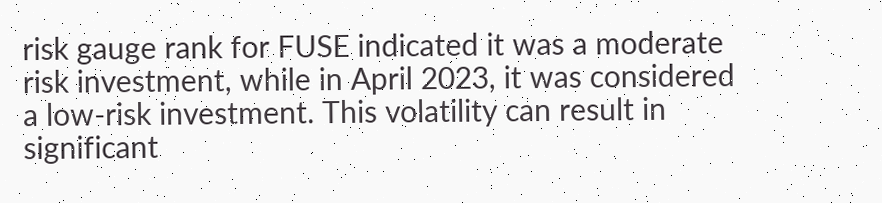risk gauge rank for FUSE indicated it was a moderate risk investment, while in April 2023, it was considered a low-risk investment. This volatility can result in significant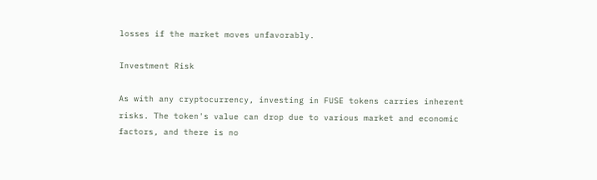losses if the market moves unfavorably.

Investment Risk

As with any cryptocurrency, investing in FUSE tokens carries inherent risks. The token's value can drop due to various market and economic factors, and there is no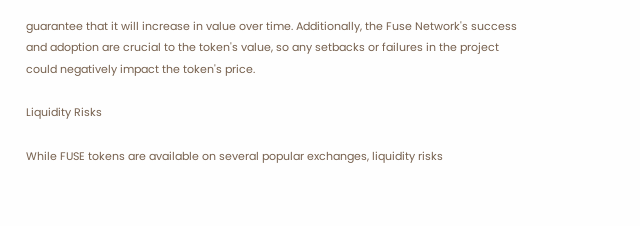guarantee that it will increase in value over time. Additionally, the Fuse Network's success and adoption are crucial to the token's value, so any setbacks or failures in the project could negatively impact the token's price.

Liquidity Risks

While FUSE tokens are available on several popular exchanges, liquidity risks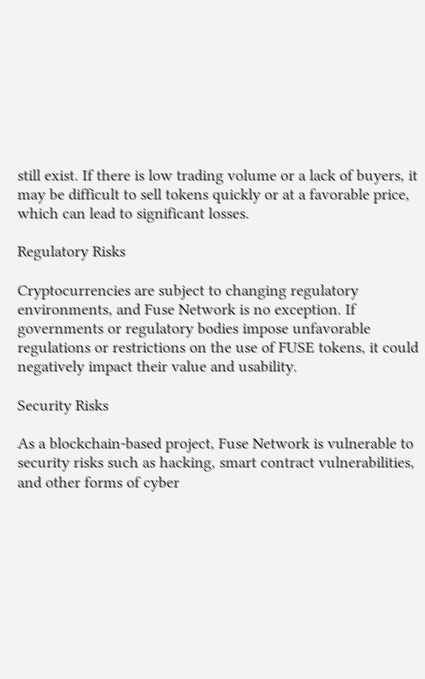still exist. If there is low trading volume or a lack of buyers, it may be difficult to sell tokens quickly or at a favorable price, which can lead to significant losses.

Regulatory Risks

Cryptocurrencies are subject to changing regulatory environments, and Fuse Network is no exception. If governments or regulatory bodies impose unfavorable regulations or restrictions on the use of FUSE tokens, it could negatively impact their value and usability.

Security Risks

As a blockchain-based project, Fuse Network is vulnerable to security risks such as hacking, smart contract vulnerabilities, and other forms of cyber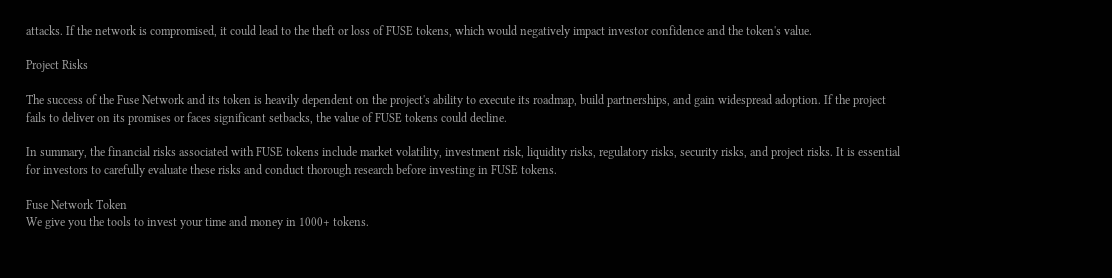attacks. If the network is compromised, it could lead to the theft or loss of FUSE tokens, which would negatively impact investor confidence and the token's value.

Project Risks

The success of the Fuse Network and its token is heavily dependent on the project's ability to execute its roadmap, build partnerships, and gain widespread adoption. If the project fails to deliver on its promises or faces significant setbacks, the value of FUSE tokens could decline.

In summary, the financial risks associated with FUSE tokens include market volatility, investment risk, liquidity risks, regulatory risks, security risks, and project risks. It is essential for investors to carefully evaluate these risks and conduct thorough research before investing in FUSE tokens.

Fuse Network Token
We give you the tools to invest your time and money in 1000+ tokens.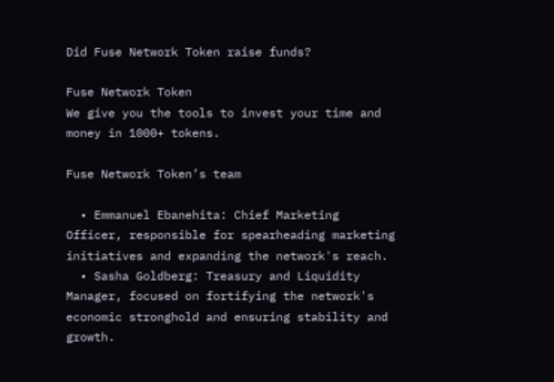Did Fuse Network Token raise funds?

Fuse Network Token
We give you the tools to invest your time and money in 1000+ tokens.

Fuse Network Token’s team

  • Emmanuel Ebanehita: Chief Marketing Officer, responsible for spearheading marketing initiatives and expanding the network's reach.
  • Sasha Goldberg: Treasury and Liquidity Manager, focused on fortifying the network's economic stronghold and ensuring stability and growth.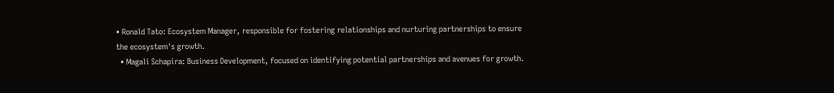• Ronald Tato: Ecosystem Manager, responsible for fostering relationships and nurturing partnerships to ensure the ecosystem's growth.
  • Magali Schapira: Business Development, focused on identifying potential partnerships and avenues for growth.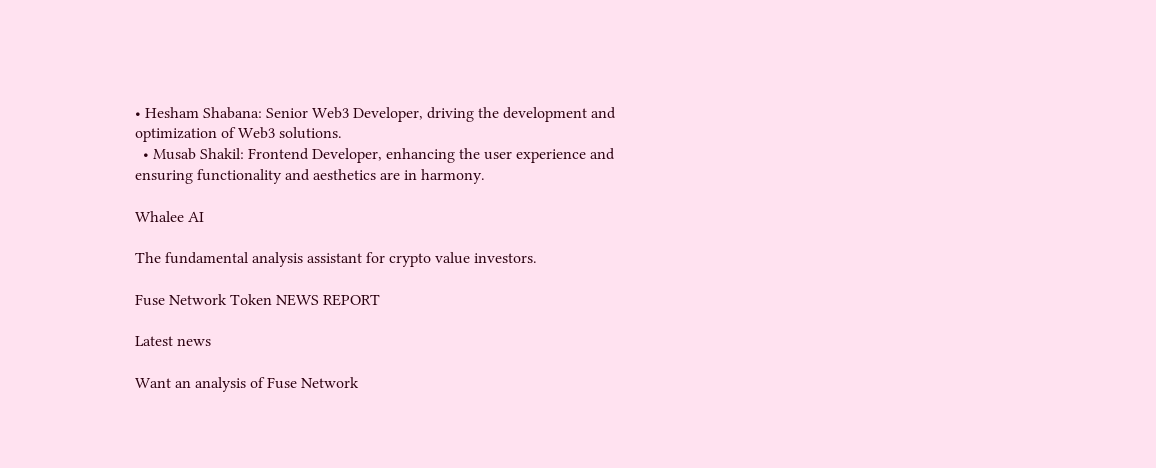• Hesham Shabana: Senior Web3 Developer, driving the development and optimization of Web3 solutions.
  • Musab Shakil: Frontend Developer, enhancing the user experience and ensuring functionality and aesthetics are in harmony.

Whalee AI

The fundamental analysis assistant for crypto value investors.

Fuse Network Token NEWS REPORT

Latest news

Want an analysis of Fuse Network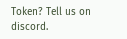Token? Tell us on discord.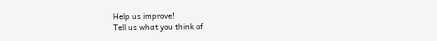Help us improve!
Tell us what you think of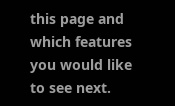this page and which features you would like to see next.